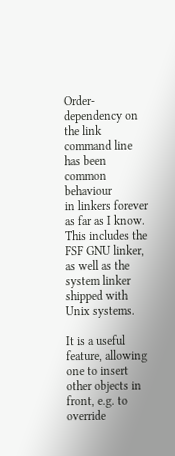Order-dependency on the link command line has been common behaviour
in linkers forever as far as I know. This includes the FSF GNU linker,
as well as the system linker shipped with Unix systems.

It is a useful feature, allowing one to insert other objects in
front, e.g. to override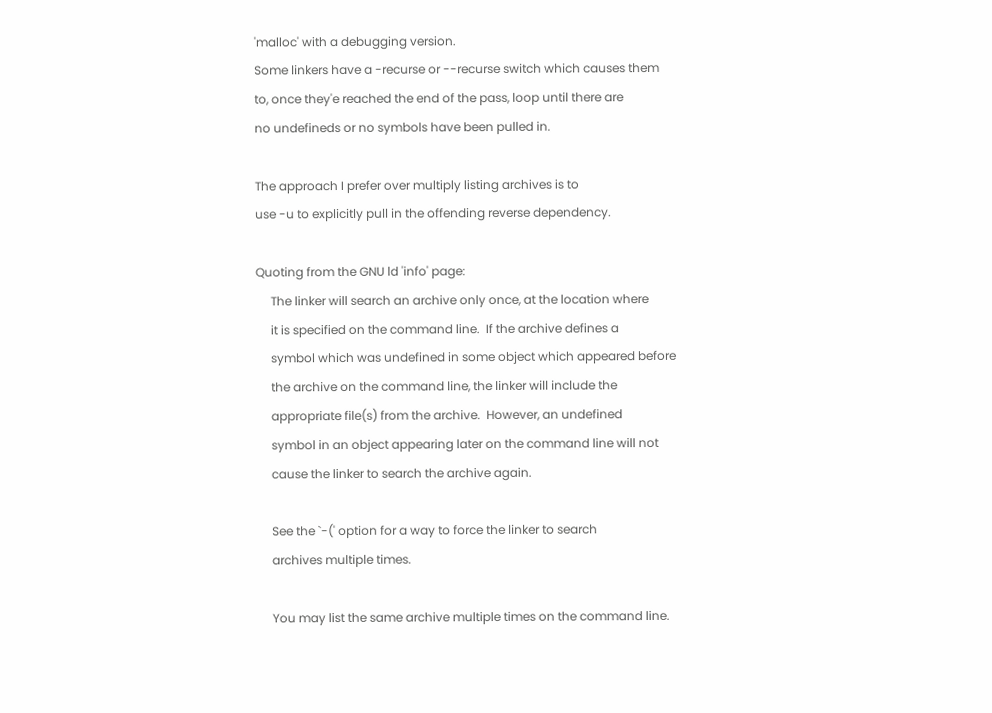'malloc' with a debugging version.
Some linkers have a -recurse or --recurse switch which causes them
to, once they'e reached the end of the pass, loop until there are
no undefineds or no symbols have been pulled in.

The approach I prefer over multiply listing archives is to
use -u to explicitly pull in the offending reverse dependency.

Quoting from the GNU ld 'info' page:
     The linker will search an archive only once, at the location where
     it is specified on the command line.  If the archive defines a
     symbol which was undefined in some object which appeared before
     the archive on the command line, the linker will include the
     appropriate file(s) from the archive.  However, an undefined
     symbol in an object appearing later on the command line will not
     cause the linker to search the archive again.

     See the `-(' option for a way to force the linker to search
     archives multiple times.

     You may list the same archive multiple times on the command line.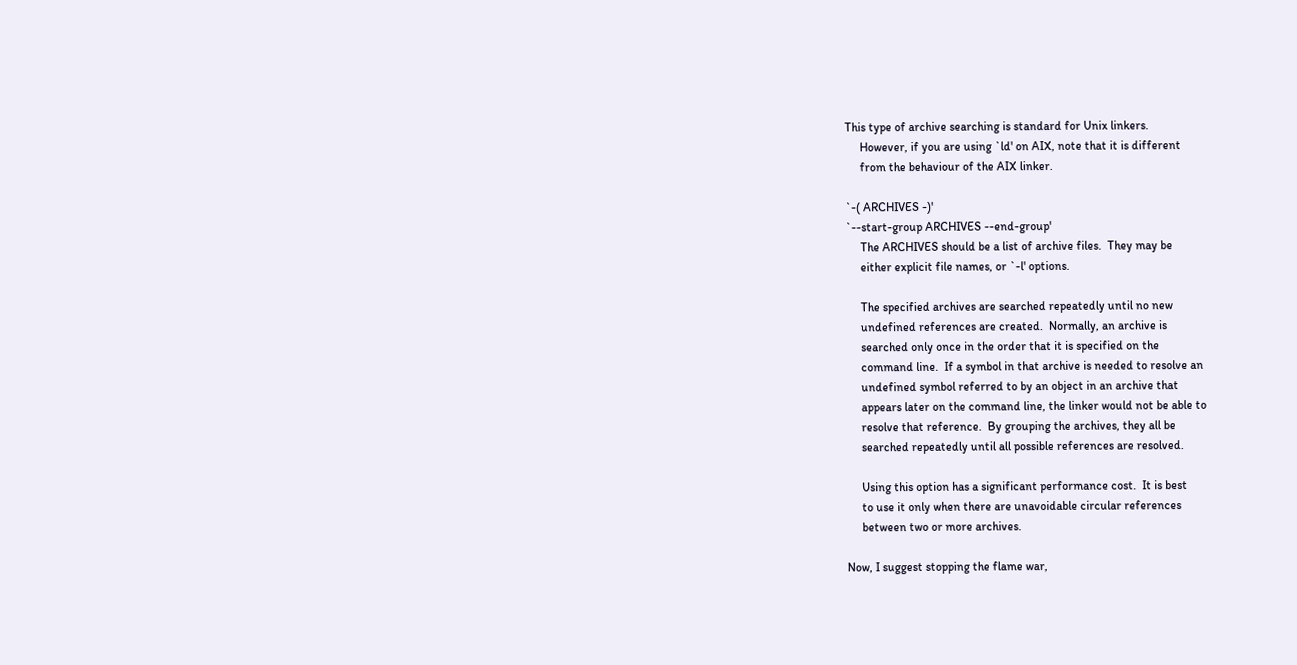This type of archive searching is standard for Unix linkers.
     However, if you are using `ld' on AIX, note that it is different
     from the behaviour of the AIX linker.

`-( ARCHIVES -)'
`--start-group ARCHIVES --end-group'
     The ARCHIVES should be a list of archive files.  They may be
     either explicit file names, or `-l' options.

     The specified archives are searched repeatedly until no new
     undefined references are created.  Normally, an archive is
     searched only once in the order that it is specified on the
     command line.  If a symbol in that archive is needed to resolve an
     undefined symbol referred to by an object in an archive that
     appears later on the command line, the linker would not be able to
     resolve that reference.  By grouping the archives, they all be
     searched repeatedly until all possible references are resolved.

     Using this option has a significant performance cost.  It is best
     to use it only when there are unavoidable circular references
     between two or more archives.

Now, I suggest stopping the flame war,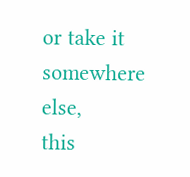or take it somewhere else,
this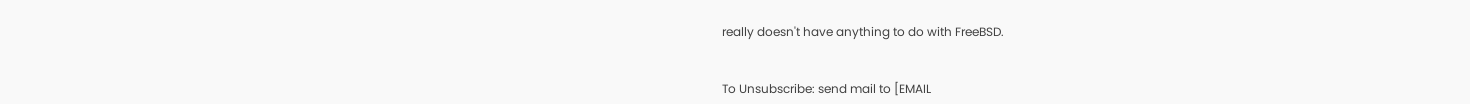really doesn't have anything to do with FreeBSD.


To Unsubscribe: send mail to [EMAIL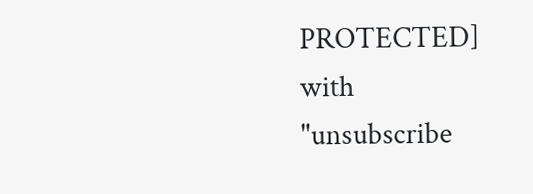PROTECTED]
with "unsubscribe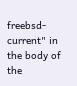freebsd-current" in the body of the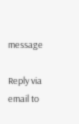message

Reply via email to